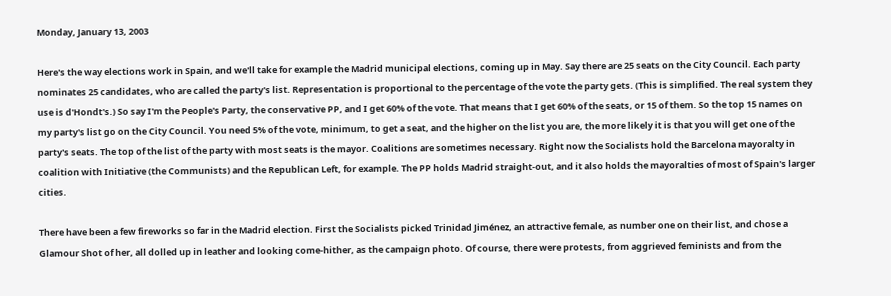Monday, January 13, 2003

Here's the way elections work in Spain, and we'll take for example the Madrid municipal elections, coming up in May. Say there are 25 seats on the City Council. Each party nominates 25 candidates, who are called the party's list. Representation is proportional to the percentage of the vote the party gets. (This is simplified. The real system they use is d'Hondt's.) So say I'm the People's Party, the conservative PP, and I get 60% of the vote. That means that I get 60% of the seats, or 15 of them. So the top 15 names on my party's list go on the City Council. You need 5% of the vote, minimum, to get a seat, and the higher on the list you are, the more likely it is that you will get one of the party's seats. The top of the list of the party with most seats is the mayor. Coalitions are sometimes necessary. Right now the Socialists hold the Barcelona mayoralty in coalition with Initiative (the Communists) and the Republican Left, for example. The PP holds Madrid straight-out, and it also holds the mayoralties of most of Spain's larger cities.

There have been a few fireworks so far in the Madrid election. First the Socialists picked Trinidad Jiménez, an attractive female, as number one on their list, and chose a Glamour Shot of her, all dolled up in leather and looking come-hither, as the campaign photo. Of course, there were protests, from aggrieved feminists and from the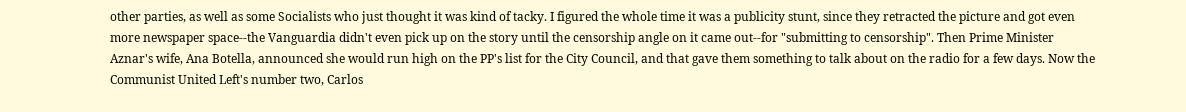other parties, as well as some Socialists who just thought it was kind of tacky. I figured the whole time it was a publicity stunt, since they retracted the picture and got even more newspaper space--the Vanguardia didn't even pick up on the story until the censorship angle on it came out--for "submitting to censorship". Then Prime Minister Aznar's wife, Ana Botella, announced she would run high on the PP's list for the City Council, and that gave them something to talk about on the radio for a few days. Now the Communist United Left's number two, Carlos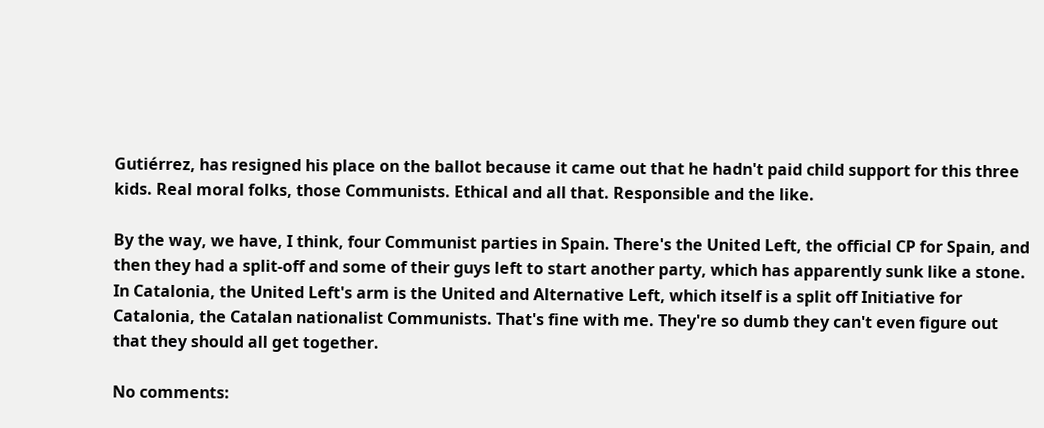Gutiérrez, has resigned his place on the ballot because it came out that he hadn't paid child support for this three kids. Real moral folks, those Communists. Ethical and all that. Responsible and the like.

By the way, we have, I think, four Communist parties in Spain. There's the United Left, the official CP for Spain, and then they had a split-off and some of their guys left to start another party, which has apparently sunk like a stone. In Catalonia, the United Left's arm is the United and Alternative Left, which itself is a split off Initiative for Catalonia, the Catalan nationalist Communists. That's fine with me. They're so dumb they can't even figure out that they should all get together.

No comments: